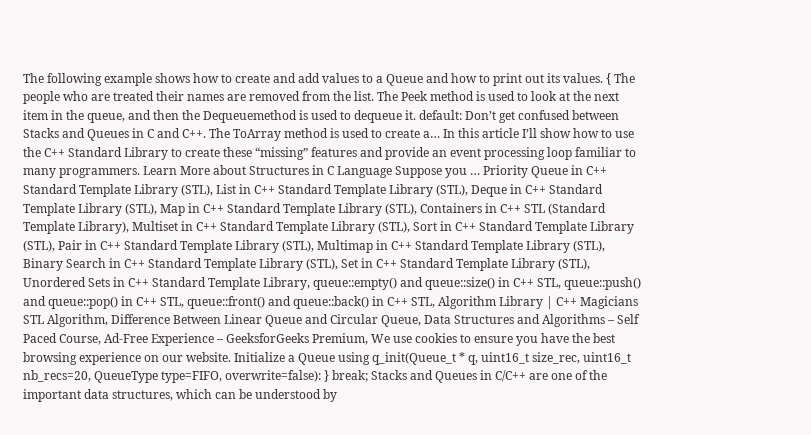The following example shows how to create and add values to a Queue and how to print out its values. { The people who are treated their names are removed from the list. The Peek method is used to look at the next item in the queue, and then the Dequeuemethod is used to dequeue it. default: Don’t get confused between Stacks and Queues in C and C++. The ToArray method is used to create a… In this article I’ll show how to use the C++ Standard Library to create these “missing” features and provide an event processing loop familiar to many programmers. Learn More about Structures in C Language Suppose you … Priority Queue in C++ Standard Template Library (STL), List in C++ Standard Template Library (STL), Deque in C++ Standard Template Library (STL), Map in C++ Standard Template Library (STL), Containers in C++ STL (Standard Template Library), Multiset in C++ Standard Template Library (STL), Sort in C++ Standard Template Library (STL), Pair in C++ Standard Template Library (STL), Multimap in C++ Standard Template Library (STL), Binary Search in C++ Standard Template Library (STL), Set in C++ Standard Template Library (STL), Unordered Sets in C++ Standard Template Library, queue::empty() and queue::size() in C++ STL, queue::push() and queue::pop() in C++ STL, queue::front() and queue::back() in C++ STL, Algorithm Library | C++ Magicians STL Algorithm, Difference Between Linear Queue and Circular Queue, Data Structures and Algorithms – Self Paced Course, Ad-Free Experience – GeeksforGeeks Premium, We use cookies to ensure you have the best browsing experience on our website. Initialize a Queue using q_init(Queue_t * q, uint16_t size_rec, uint16_t nb_recs=20, QueueType type=FIFO, overwrite=false): } break; Stacks and Queues in C/C++ are one of the important data structures, which can be understood by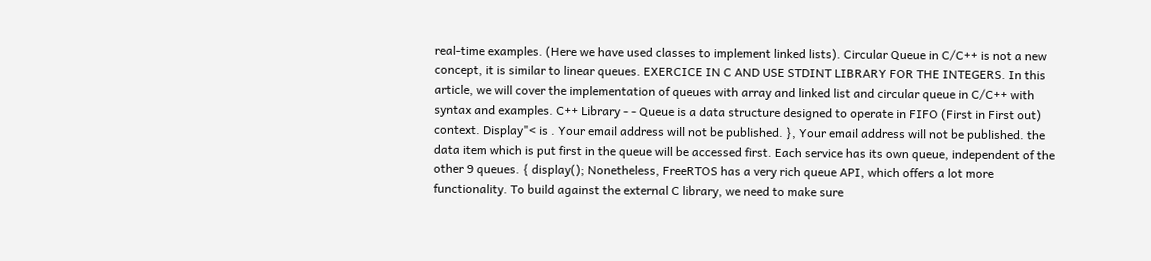real-time examples. (Here we have used classes to implement linked lists). Circular Queue in C/C++ is not a new concept, it is similar to linear queues. EXERCICE IN C AND USE STDINT LIBRARY FOR THE INTEGERS. In this article, we will cover the implementation of queues with array and linked list and circular queue in C/C++ with syntax and examples. C++ Library - - Queue is a data structure designed to operate in FIFO (First in First out) context. Display"< is . Your email address will not be published. }, Your email address will not be published. the data item which is put first in the queue will be accessed first. Each service has its own queue, independent of the other 9 queues. { display(); Nonetheless, FreeRTOS has a very rich queue API, which offers a lot more functionality. To build against the external C library, we need to make sure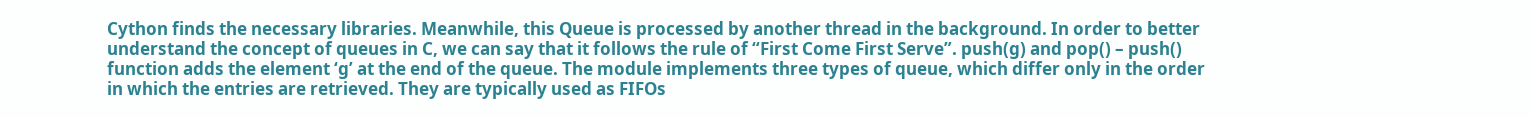Cython finds the necessary libraries. Meanwhile, this Queue is processed by another thread in the background. In order to better understand the concept of queues in C, we can say that it follows the rule of “First Come First Serve”. push(g) and pop() – push() function adds the element ‘g’ at the end of the queue. The module implements three types of queue, which differ only in the order in which the entries are retrieved. They are typically used as FIFOs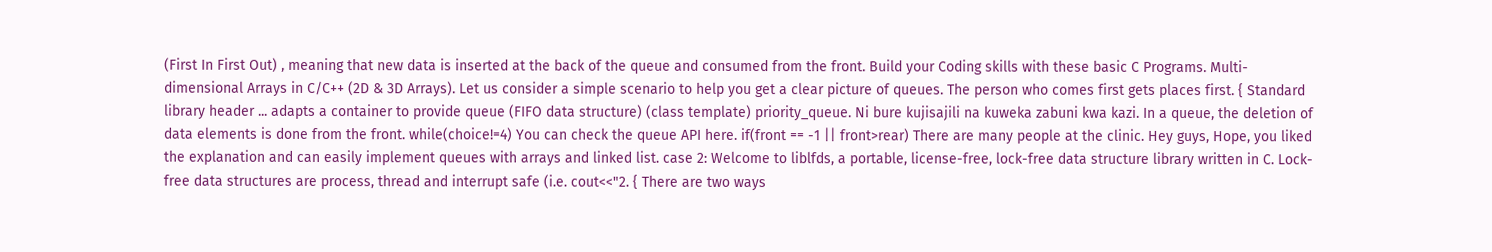(First In First Out) , meaning that new data is inserted at the back of the queue and consumed from the front. Build your Coding skills with these basic C Programs. Multi-dimensional Arrays in C/C++ (2D & 3D Arrays). Let us consider a simple scenario to help you get a clear picture of queues. The person who comes first gets places first. { Standard library header ... adapts a container to provide queue (FIFO data structure) (class template) priority_queue. Ni bure kujisajili na kuweka zabuni kwa kazi. In a queue, the deletion of data elements is done from the front. while(choice!=4) You can check the queue API here. if(front == -1 || front>rear) There are many people at the clinic. Hey guys, Hope, you liked the explanation and can easily implement queues with arrays and linked list. case 2: Welcome to liblfds, a portable, license-free, lock-free data structure library written in C. Lock-free data structures are process, thread and interrupt safe (i.e. cout<<"2. { There are two ways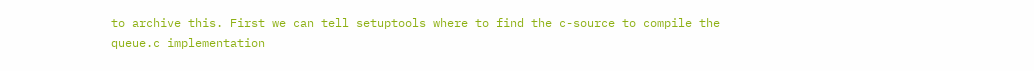to archive this. First we can tell setuptools where to find the c-source to compile the queue.c implementation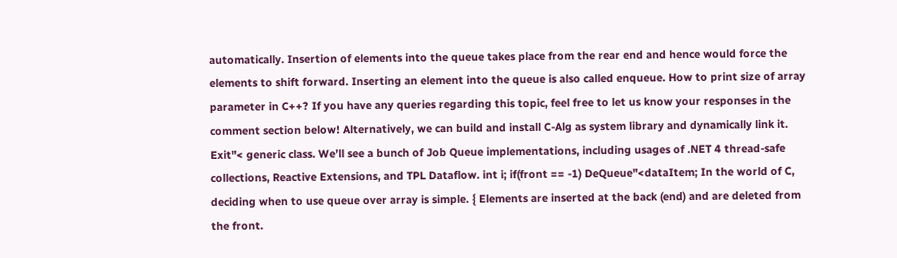automatically. Insertion of elements into the queue takes place from the rear end and hence would force the elements to shift forward. Inserting an element into the queue is also called enqueue. How to print size of array parameter in C++? If you have any queries regarding this topic, feel free to let us know your responses in the comment section below! Alternatively, we can build and install C-Alg as system library and dynamically link it. Exit"< generic class. We’ll see a bunch of Job Queue implementations, including usages of .NET 4 thread-safe collections, Reactive Extensions, and TPL Dataflow. int i; if(front == -1) DeQueue"<dataItem; In the world of C, deciding when to use queue over array is simple. { Elements are inserted at the back (end) and are deleted from the front.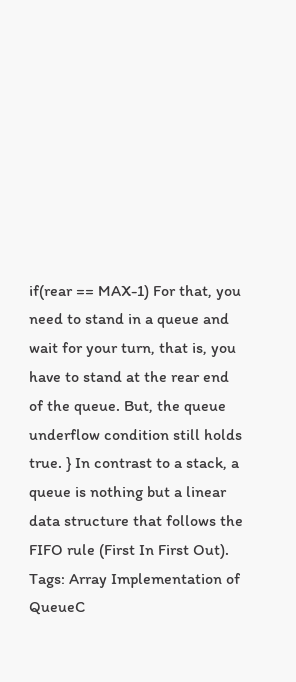if(rear == MAX-1) For that, you need to stand in a queue and wait for your turn, that is, you have to stand at the rear end of the queue. But, the queue underflow condition still holds true. } In contrast to a stack, a queue is nothing but a linear data structure that follows the FIFO rule (First In First Out). Tags: Array Implementation of QueueC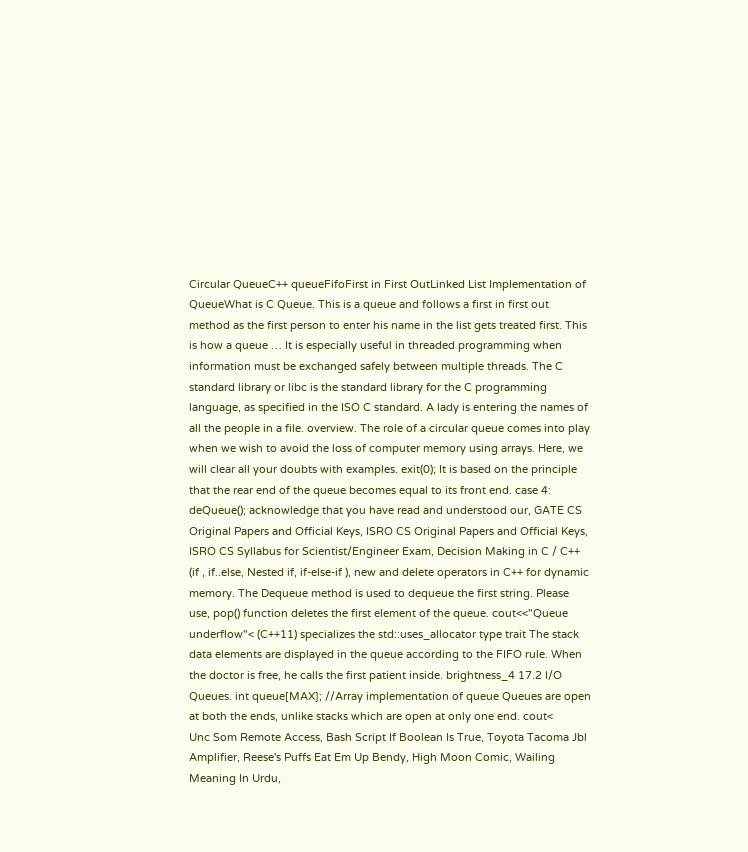Circular QueueC++ queueFifoFirst in First OutLinked List Implementation of QueueWhat is C Queue. This is a queue and follows a first in first out method as the first person to enter his name in the list gets treated first. This is how a queue … It is especially useful in threaded programming when information must be exchanged safely between multiple threads. The C standard library or libc is the standard library for the C programming language, as specified in the ISO C standard. A lady is entering the names of all the people in a file. overview. The role of a circular queue comes into play when we wish to avoid the loss of computer memory using arrays. Here, we will clear all your doubts with examples. exit(0); It is based on the principle that the rear end of the queue becomes equal to its front end. case 4: deQueue(); acknowledge that you have read and understood our, GATE CS Original Papers and Official Keys, ISRO CS Original Papers and Official Keys, ISRO CS Syllabus for Scientist/Engineer Exam, Decision Making in C / C++ (if , if..else, Nested if, if-else-if ), new and delete operators in C++ for dynamic memory. The Dequeue method is used to dequeue the first string. Please use, pop() function deletes the first element of the queue. cout<<"Queue underflow"< (C++11) specializes the std::uses_allocator type trait The stack data elements are displayed in the queue according to the FIFO rule. When the doctor is free, he calls the first patient inside. brightness_4 17.2 I/O Queues. int queue[MAX]; //Array implementation of queue Queues are open at both the ends, unlike stacks which are open at only one end. cout<
Unc Som Remote Access, Bash Script If Boolean Is True, Toyota Tacoma Jbl Amplifier, Reese's Puffs Eat Em Up Bendy, High Moon Comic, Wailing Meaning In Urdu,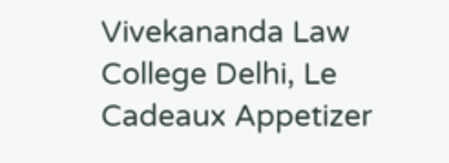Vivekananda Law College Delhi, Le Cadeaux Appetizer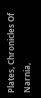Plates, Chronicles Of Narnia,